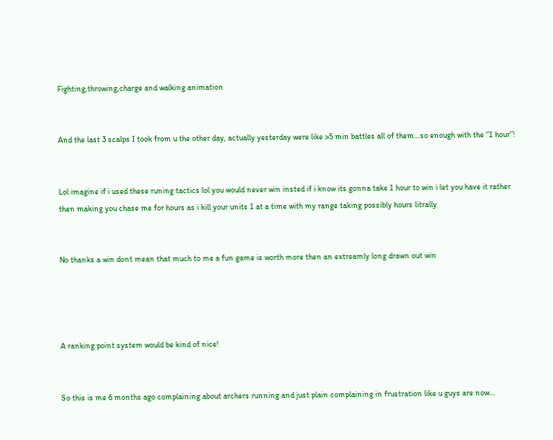Fighting,throwing,charge and walking animation


And the last 3 scalps I took from u the other day, actually yesterday were like >5 min battles all of them…so enough with the “1 hour”!


Lol imagine if i used these runing tactics lol you would never win insted if i know its gonna take 1 hour to win i let you have it rather then making you chase me for hours as i kill your units 1 at a time with my range taking possibly hours litrally


No thanks a win dont mean that much to me a fun game is worth more then an extreamly long drawn out win




A ranking point system would be kind of nice!


So this is me 6 months ago complaining about archers running and just plain complaining in frustration like u guys are now…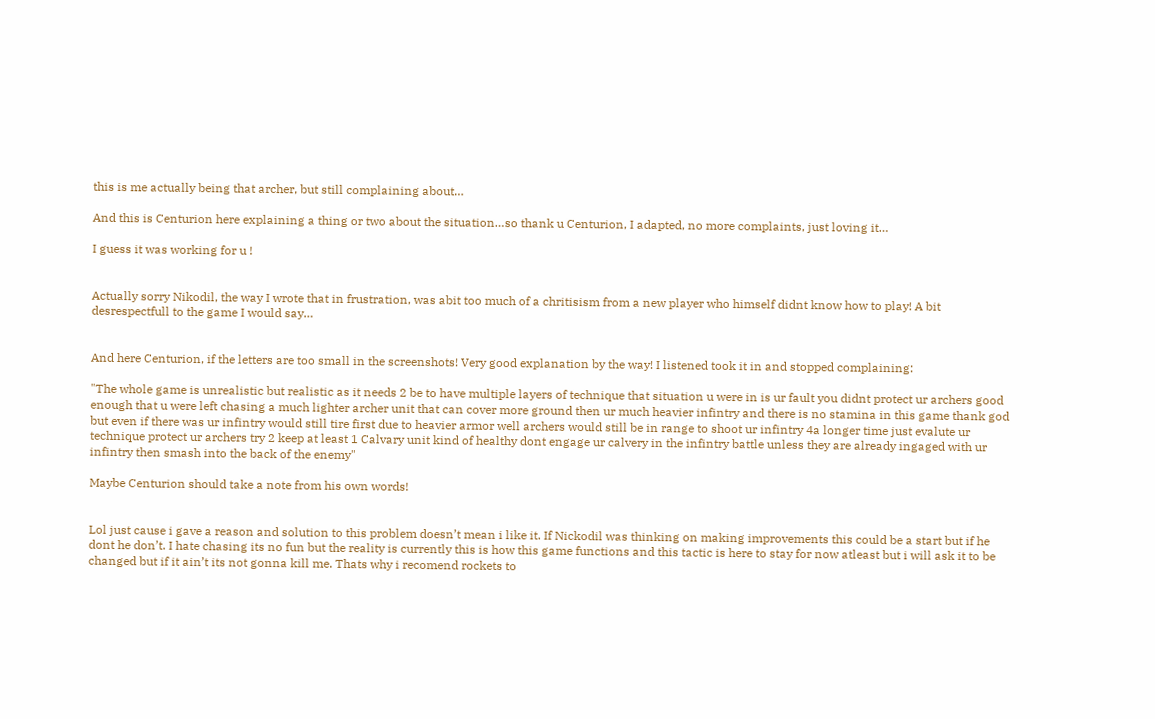this is me actually being that archer, but still complaining about…

And this is Centurion here explaining a thing or two about the situation…so thank u Centurion, I adapted, no more complaints, just loving it…

I guess it was working for u !


Actually sorry Nikodil, the way I wrote that in frustration, was abit too much of a chritisism from a new player who himself didnt know how to play! A bit desrespectfull to the game I would say…


And here Centurion, if the letters are too small in the screenshots! Very good explanation by the way! I listened took it in and stopped complaining:

"The whole game is unrealistic but realistic as it needs 2 be to have multiple layers of technique that situation u were in is ur fault you didnt protect ur archers good enough that u were left chasing a much lighter archer unit that can cover more ground then ur much heavier infintry and there is no stamina in this game thank god but even if there was ur infintry would still tire first due to heavier armor well archers would still be in range to shoot ur infintry 4a longer time just evalute ur technique protect ur archers try 2 keep at least 1 Calvary unit kind of healthy dont engage ur calvery in the infintry battle unless they are already ingaged with ur infintry then smash into the back of the enemy"

Maybe Centurion should take a note from his own words!


Lol just cause i gave a reason and solution to this problem doesn’t mean i like it. If Nickodil was thinking on making improvements this could be a start but if he dont he don’t. I hate chasing its no fun but the reality is currently this is how this game functions and this tactic is here to stay for now atleast but i will ask it to be changed but if it ain’t its not gonna kill me. Thats why i recomend rockets to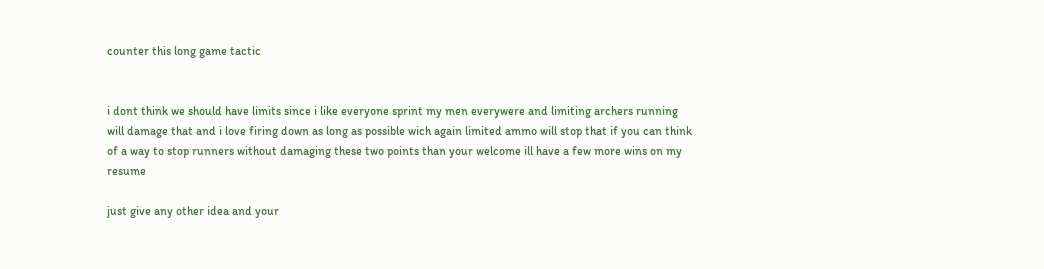counter this long game tactic


i dont think we should have limits since i like everyone sprint my men everywere and limiting archers running will damage that and i love firing down as long as possible wich again limited ammo will stop that if you can think of a way to stop runners without damaging these two points than your welcome ill have a few more wins on my resume

just give any other idea and your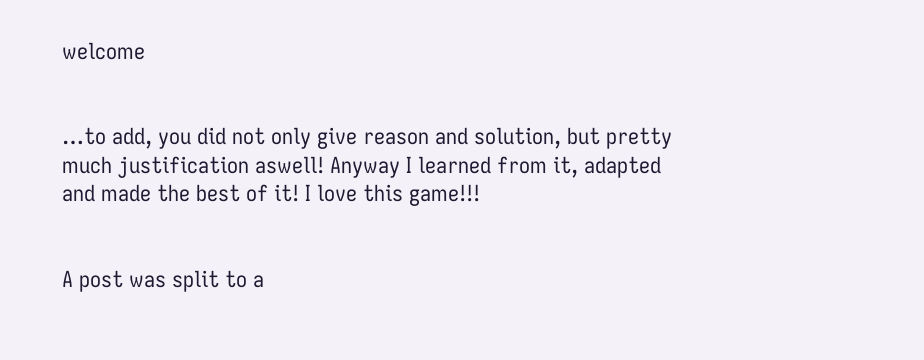welcome


…to add, you did not only give reason and solution, but pretty much justification aswell! Anyway I learned from it, adapted and made the best of it! I love this game!!!


A post was split to a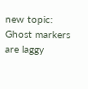new topic: Ghost markers are laggy